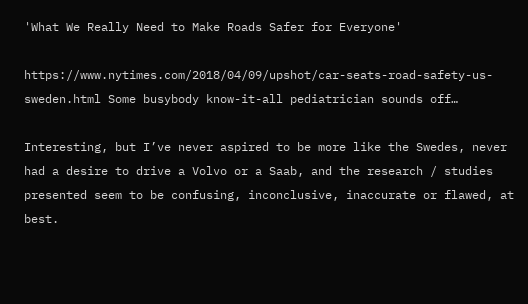'What We Really Need to Make Roads Safer for Everyone'

https://www.nytimes.com/2018/04/09/upshot/car-seats-road-safety-us-sweden.html Some busybody know-it-all pediatrician sounds off…

Interesting, but I’ve never aspired to be more like the Swedes, never had a desire to drive a Volvo or a Saab, and the research / studies presented seem to be confusing, inconclusive, inaccurate or flawed, at best.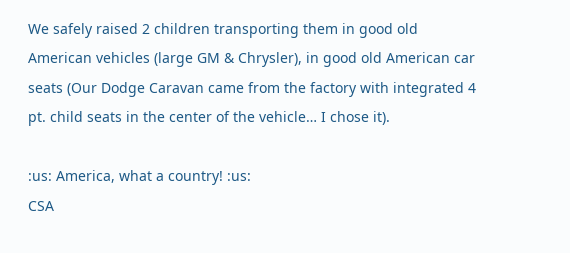We safely raised 2 children transporting them in good old American vehicles (large GM & Chrysler), in good old American car seats (Our Dodge Caravan came from the factory with integrated 4 pt. child seats in the center of the vehicle… I chose it).

:us: America, what a country! :us:
CSA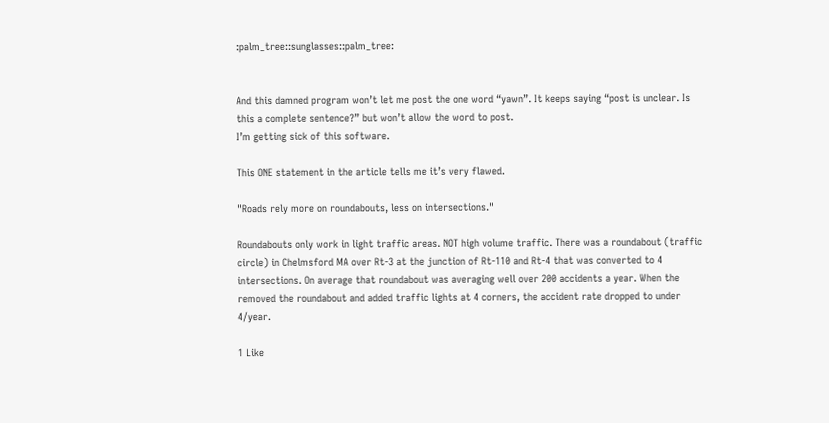:palm_tree::sunglasses::palm_tree:


And this damned program won’t let me post the one word “yawn”. It keeps saying “post is unclear. Is this a complete sentence?” but won’t allow the word to post.
I’m getting sick of this software.

This ONE statement in the article tells me it’s very flawed.

"Roads rely more on roundabouts, less on intersections."

Roundabouts only work in light traffic areas. NOT high volume traffic. There was a roundabout (traffic circle) in Chelmsford MA over Rt-3 at the junction of Rt-110 and Rt-4 that was converted to 4 intersections. On average that roundabout was averaging well over 200 accidents a year. When the removed the roundabout and added traffic lights at 4 corners, the accident rate dropped to under 4/year.

1 Like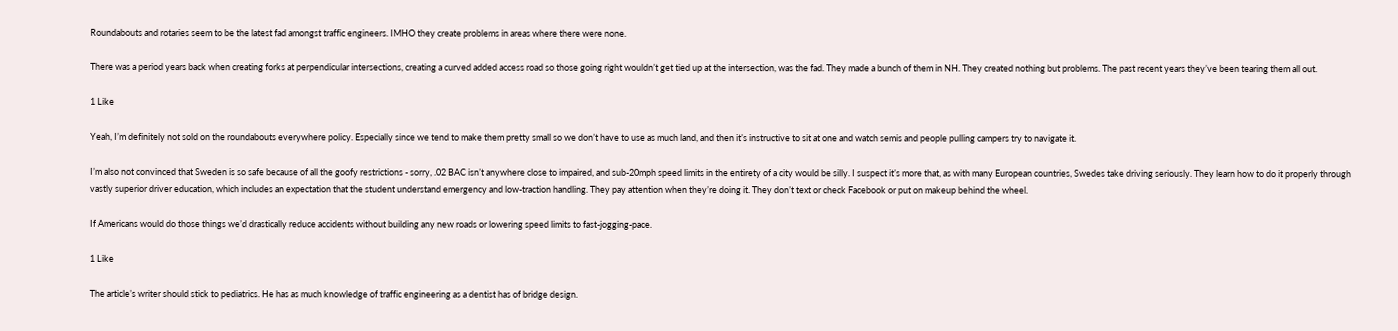Roundabouts and rotaries seem to be the latest fad amongst traffic engineers. IMHO they create problems in areas where there were none.

There was a period years back when creating forks at perpendicular intersections, creating a curved added access road so those going right wouldn’t get tied up at the intersection, was the fad. They made a bunch of them in NH. They created nothing but problems. The past recent years they’ve been tearing them all out.

1 Like

Yeah, I’m definitely not sold on the roundabouts everywhere policy. Especially since we tend to make them pretty small so we don’t have to use as much land, and then it’s instructive to sit at one and watch semis and people pulling campers try to navigate it.

I’m also not convinced that Sweden is so safe because of all the goofy restrictions - sorry, .02 BAC isn’t anywhere close to impaired, and sub-20mph speed limits in the entirety of a city would be silly. I suspect it’s more that, as with many European countries, Swedes take driving seriously. They learn how to do it properly through vastly superior driver education, which includes an expectation that the student understand emergency and low-traction handling. They pay attention when they’re doing it. They don’t text or check Facebook or put on makeup behind the wheel.

If Americans would do those things we’d drastically reduce accidents without building any new roads or lowering speed limits to fast-jogging-pace.

1 Like

The article’s writer should stick to pediatrics. He has as much knowledge of traffic engineering as a dentist has of bridge design.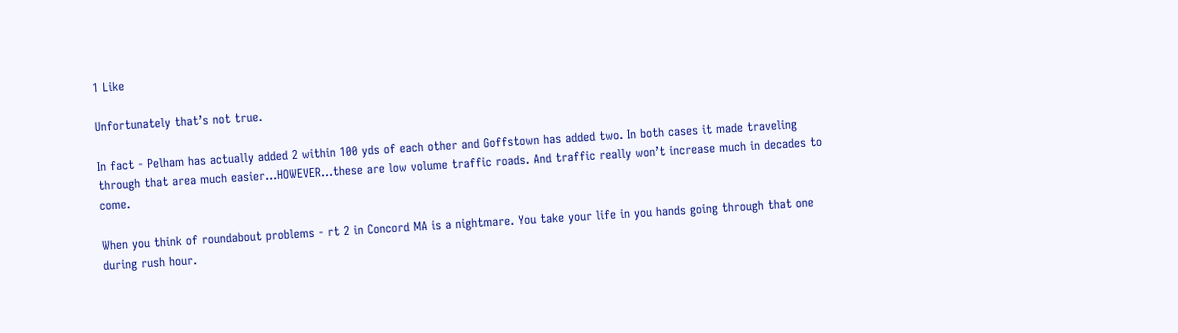1 Like

Unfortunately that’s not true.

In fact - Pelham has actually added 2 within 100 yds of each other and Goffstown has added two. In both cases it made traveling through that area much easier…HOWEVER…these are low volume traffic roads. And traffic really won’t increase much in decades to come.

When you think of roundabout problems - rt 2 in Concord MA is a nightmare. You take your life in you hands going through that one during rush hour.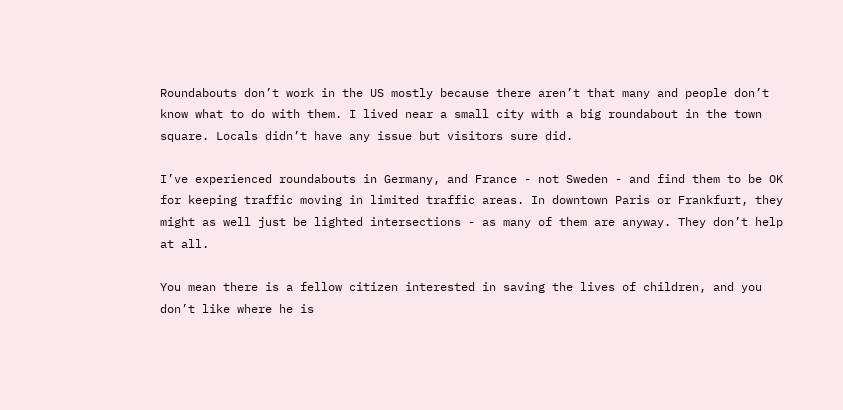Roundabouts don’t work in the US mostly because there aren’t that many and people don’t know what to do with them. I lived near a small city with a big roundabout in the town square. Locals didn’t have any issue but visitors sure did.

I’ve experienced roundabouts in Germany, and France - not Sweden - and find them to be OK for keeping traffic moving in limited traffic areas. In downtown Paris or Frankfurt, they might as well just be lighted intersections - as many of them are anyway. They don’t help at all.

You mean there is a fellow citizen interested in saving the lives of children, and you don’t like where he is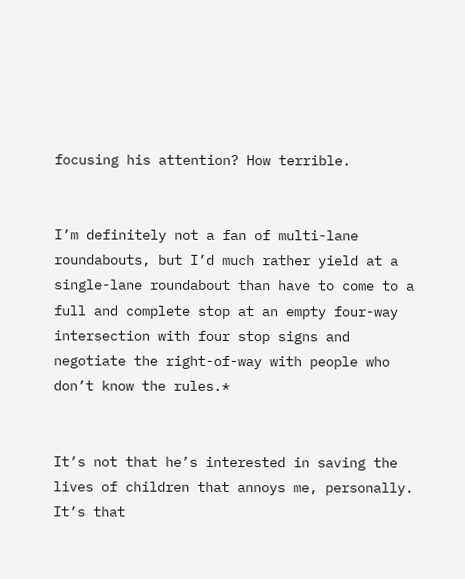focusing his attention? How terrible.


I’m definitely not a fan of multi-lane roundabouts, but I’d much rather yield at a single-lane roundabout than have to come to a full and complete stop at an empty four-way intersection with four stop signs and negotiate the right-of-way with people who don’t know the rules.*


It’s not that he’s interested in saving the lives of children that annoys me, personally. It’s that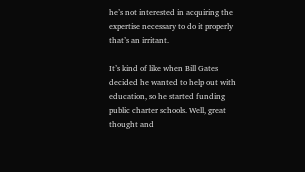he’s not interested in acquiring the expertise necessary to do it properly that’s an irritant.

It’s kind of like when Bill Gates decided he wanted to help out with education, so he started funding public charter schools. Well, great thought and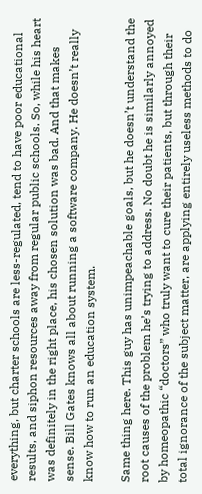everything, but charter schools are less-regulated, tend to have poor educational results, and siphon resources away from regular public schools. So, while his heart was definitely in the right place, his chosen solution was bad. And that makes sense. Bill Gates knows all about running a software company. He doesn’t really know how to run an education system.

Same thing here. This guy has unimpeachable goals, but he doesn’t understand the root causes of the problem he’s trying to address. No doubt he is similarly annoyed by homeopathic “doctors” who truly want to cure their patients, but through their total ignorance of the subject matter, are applying entirely useless methods to do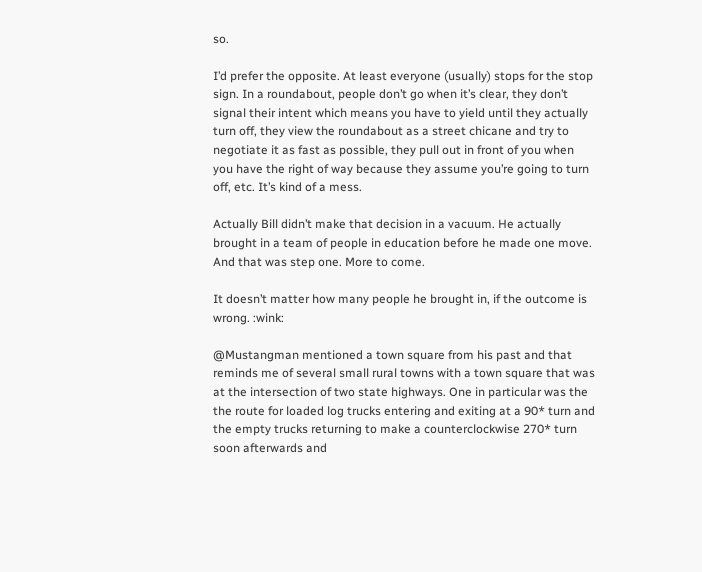so.

I’d prefer the opposite. At least everyone (usually) stops for the stop sign. In a roundabout, people don’t go when it’s clear, they don’t signal their intent which means you have to yield until they actually turn off, they view the roundabout as a street chicane and try to negotiate it as fast as possible, they pull out in front of you when you have the right of way because they assume you’re going to turn off, etc. It’s kind of a mess.

Actually Bill didn’t make that decision in a vacuum. He actually brought in a team of people in education before he made one move. And that was step one. More to come.

It doesn’t matter how many people he brought in, if the outcome is wrong. :wink:

@Mustangman mentioned a town square from his past and that reminds me of several small rural towns with a town square that was at the intersection of two state highways. One in particular was the the route for loaded log trucks entering and exiting at a 90* turn and the empty trucks returning to make a counterclockwise 270* turn soon afterwards and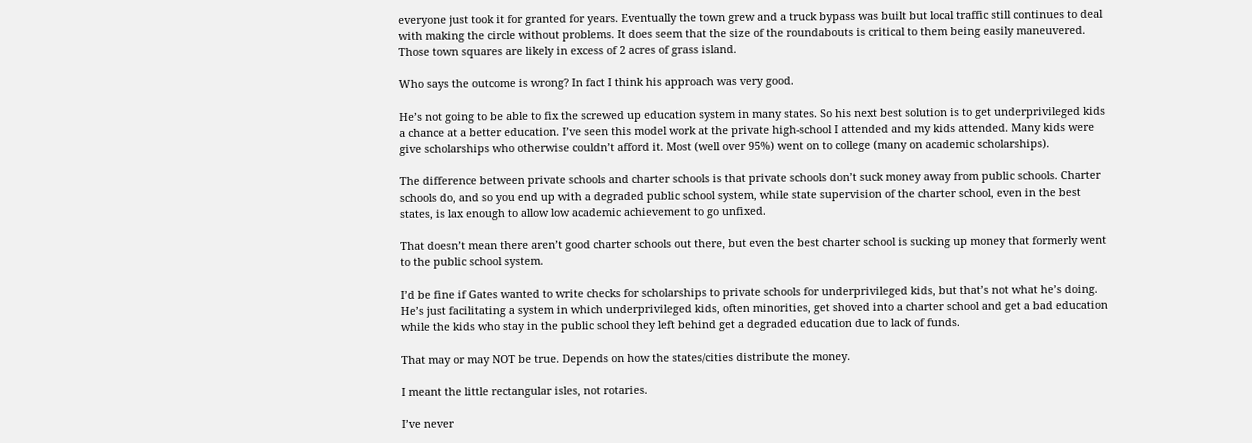everyone just took it for granted for years. Eventually the town grew and a truck bypass was built but local traffic still continues to deal with making the circle without problems. It does seem that the size of the roundabouts is critical to them being easily maneuvered. Those town squares are likely in excess of 2 acres of grass island.

Who says the outcome is wrong? In fact I think his approach was very good.

He’s not going to be able to fix the screwed up education system in many states. So his next best solution is to get underprivileged kids a chance at a better education. I’ve seen this model work at the private high-school I attended and my kids attended. Many kids were give scholarships who otherwise couldn’t afford it. Most (well over 95%) went on to college (many on academic scholarships).

The difference between private schools and charter schools is that private schools don’t suck money away from public schools. Charter schools do, and so you end up with a degraded public school system, while state supervision of the charter school, even in the best states, is lax enough to allow low academic achievement to go unfixed.

That doesn’t mean there aren’t good charter schools out there, but even the best charter school is sucking up money that formerly went to the public school system.

I’d be fine if Gates wanted to write checks for scholarships to private schools for underprivileged kids, but that’s not what he’s doing. He’s just facilitating a system in which underprivileged kids, often minorities, get shoved into a charter school and get a bad education while the kids who stay in the public school they left behind get a degraded education due to lack of funds.

That may or may NOT be true. Depends on how the states/cities distribute the money.

I meant the little rectangular isles, not rotaries.

I’ve never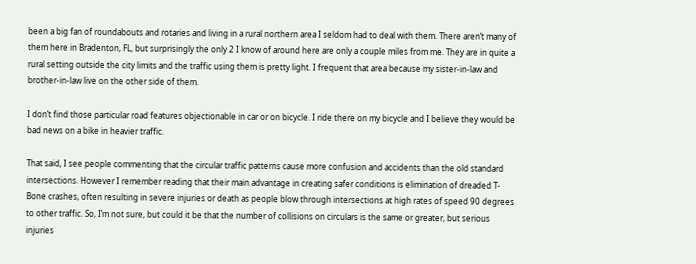been a big fan of roundabouts and rotaries and living in a rural northern area I seldom had to deal with them. There aren’t many of them here in Bradenton, FL, but surprisingly the only 2 I know of around here are only a couple miles from me. They are in quite a rural setting outside the city limits and the traffic using them is pretty light. I frequent that area because my sister-in-law and brother-in-law live on the other side of them.

I don’t find those particular road features objectionable in car or on bicycle. I ride there on my bicycle and I believe they would be bad news on a bike in heavier traffic.

That said, I see people commenting that the circular traffic patterns cause more confusion and accidents than the old standard intersections. However I remember reading that their main advantage in creating safer conditions is elimination of dreaded T-Bone crashes, often resulting in severe injuries or death as people blow through intersections at high rates of speed 90 degrees to other traffic. So, I’m not sure, but could it be that the number of collisions on circulars is the same or greater, but serious injuries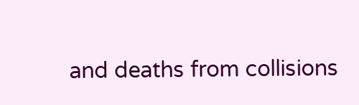and deaths from collisions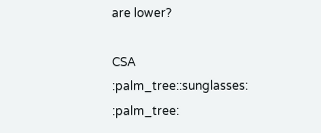are lower?

CSA :palm_tree::sunglasses: :palm_tree: